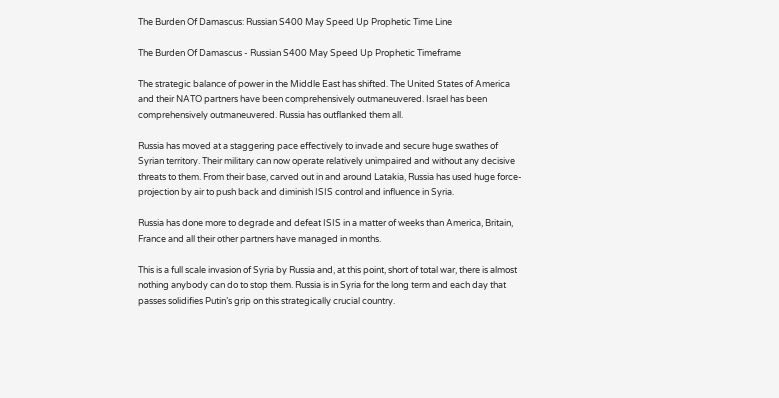The Burden Of Damascus: Russian S400 May Speed Up Prophetic Time Line

The Burden Of Damascus - Russian S400 May Speed Up Prophetic Timeframe

The strategic balance of power in the Middle East has shifted. The United States of America and their NATO partners have been comprehensively outmaneuvered. Israel has been comprehensively outmaneuvered. Russia has outflanked them all.

Russia has moved at a staggering pace effectively to invade and secure huge swathes of Syrian territory. Their military can now operate relatively unimpaired and without any decisive threats to them. From their base, carved out in and around Latakia, Russia has used huge force-projection by air to push back and diminish ISIS control and influence in Syria.

Russia has done more to degrade and defeat ISIS in a matter of weeks than America, Britain, France and all their other partners have managed in months.

This is a full scale invasion of Syria by Russia and, at this point, short of total war, there is almost nothing anybody can do to stop them. Russia is in Syria for the long term and each day that passes solidifies Putin’s grip on this strategically crucial country.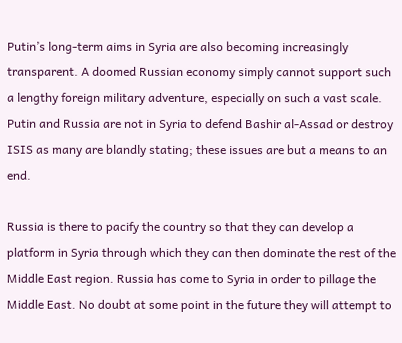Putin’s long-term aims in Syria are also becoming increasingly transparent. A doomed Russian economy simply cannot support such a lengthy foreign military adventure, especially on such a vast scale. Putin and Russia are not in Syria to defend Bashir al-Assad or destroy ISIS as many are blandly stating; these issues are but a means to an end.

Russia is there to pacify the country so that they can develop a platform in Syria through which they can then dominate the rest of the Middle East region. Russia has come to Syria in order to pillage the Middle East. No doubt at some point in the future they will attempt to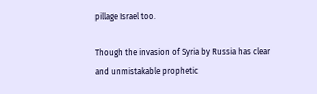pillage Israel too.

Though the invasion of Syria by Russia has clear and unmistakable prophetic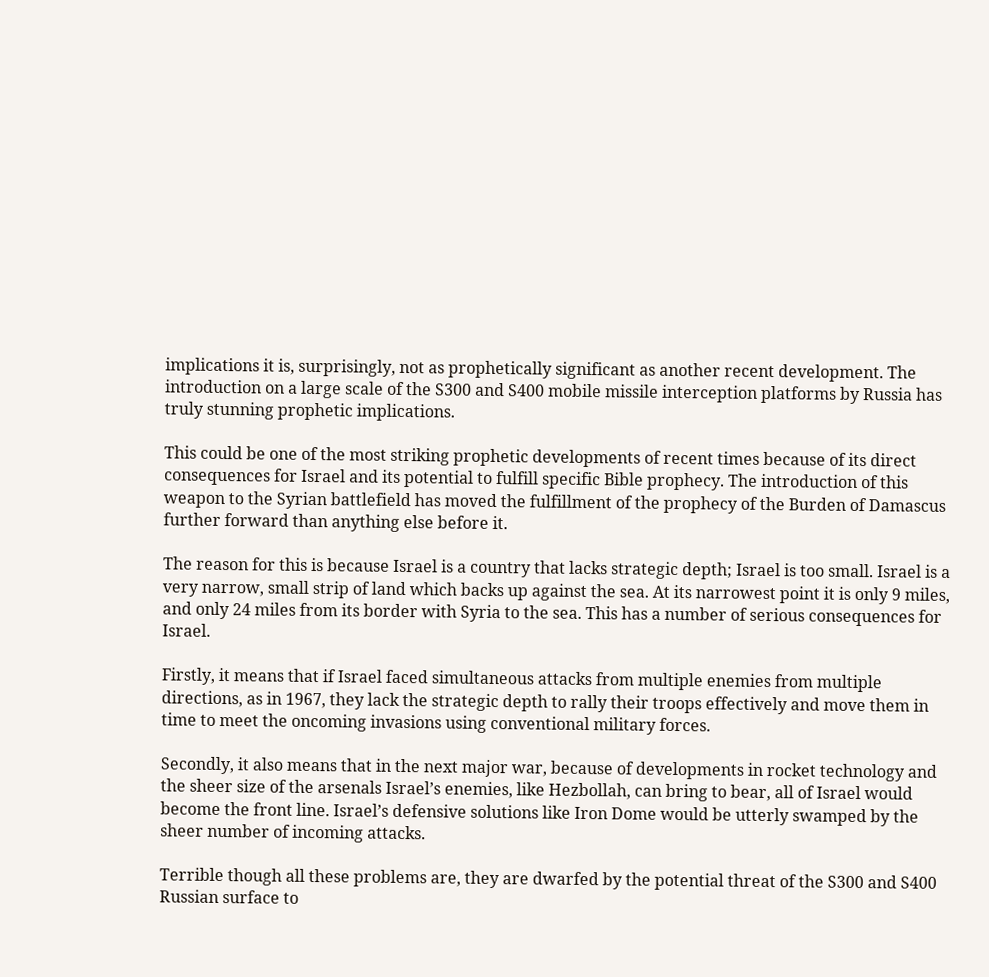implications it is, surprisingly, not as prophetically significant as another recent development. The introduction on a large scale of the S300 and S400 mobile missile interception platforms by Russia has truly stunning prophetic implications.

This could be one of the most striking prophetic developments of recent times because of its direct consequences for Israel and its potential to fulfill specific Bible prophecy. The introduction of this weapon to the Syrian battlefield has moved the fulfillment of the prophecy of the Burden of Damascus further forward than anything else before it.

The reason for this is because Israel is a country that lacks strategic depth; Israel is too small. Israel is a very narrow, small strip of land which backs up against the sea. At its narrowest point it is only 9 miles, and only 24 miles from its border with Syria to the sea. This has a number of serious consequences for Israel.

Firstly, it means that if Israel faced simultaneous attacks from multiple enemies from multiple directions, as in 1967, they lack the strategic depth to rally their troops effectively and move them in time to meet the oncoming invasions using conventional military forces.

Secondly, it also means that in the next major war, because of developments in rocket technology and the sheer size of the arsenals Israel’s enemies, like Hezbollah, can bring to bear, all of Israel would become the front line. Israel’s defensive solutions like Iron Dome would be utterly swamped by the sheer number of incoming attacks.

Terrible though all these problems are, they are dwarfed by the potential threat of the S300 and S400 Russian surface to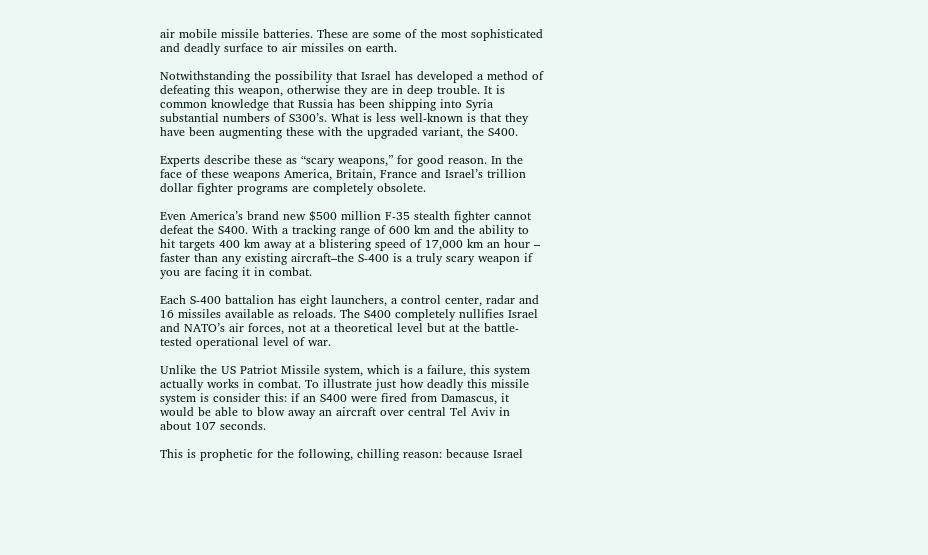air mobile missile batteries. These are some of the most sophisticated and deadly surface to air missiles on earth.

Notwithstanding the possibility that Israel has developed a method of defeating this weapon, otherwise they are in deep trouble. It is common knowledge that Russia has been shipping into Syria substantial numbers of S300’s. What is less well-known is that they have been augmenting these with the upgraded variant, the S400.

Experts describe these as “scary weapons,” for good reason. In the face of these weapons America, Britain, France and Israel’s trillion dollar fighter programs are completely obsolete.

Even America’s brand new $500 million F-35 stealth fighter cannot defeat the S400. With a tracking range of 600 km and the ability to hit targets 400 km away at a blistering speed of 17,000 km an hour – faster than any existing aircraft–the S-400 is a truly scary weapon if you are facing it in combat.

Each S-400 battalion has eight launchers, a control center, radar and 16 missiles available as reloads. The S400 completely nullifies Israel and NATO’s air forces, not at a theoretical level but at the battle-tested operational level of war.

Unlike the US Patriot Missile system, which is a failure, this system actually works in combat. To illustrate just how deadly this missile system is consider this: if an S400 were fired from Damascus, it would be able to blow away an aircraft over central Tel Aviv in about 107 seconds.

This is prophetic for the following, chilling reason: because Israel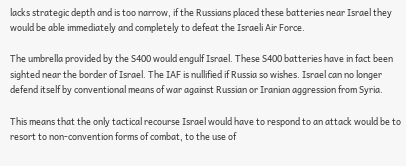lacks strategic depth and is too narrow, if the Russians placed these batteries near Israel they would be able immediately and completely to defeat the Israeli Air Force.

The umbrella provided by the S400 would engulf Israel. These S400 batteries have in fact been sighted near the border of Israel. The IAF is nullified if Russia so wishes. Israel can no longer defend itself by conventional means of war against Russian or Iranian aggression from Syria.

This means that the only tactical recourse Israel would have to respond to an attack would be to resort to non-convention forms of combat, to the use of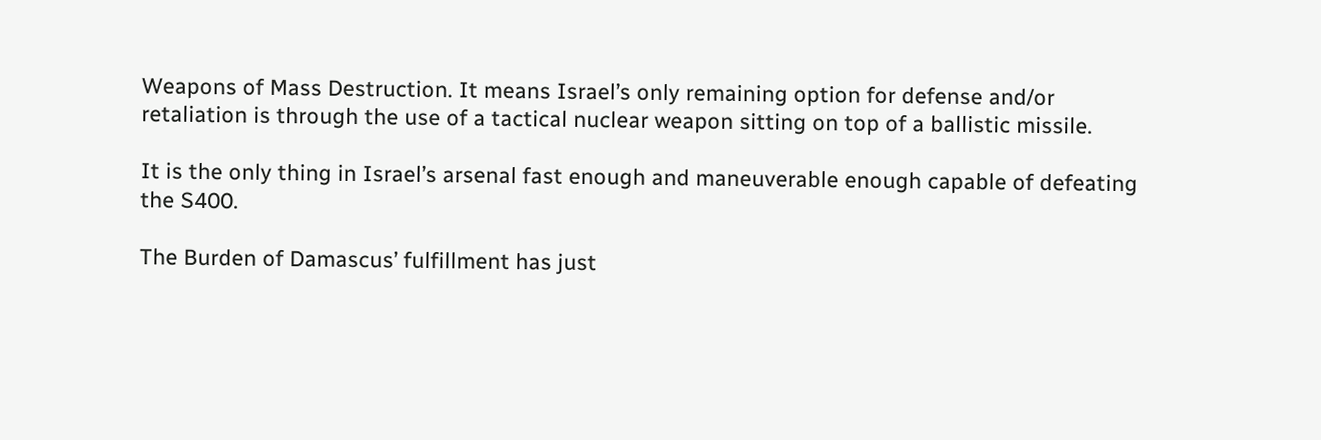Weapons of Mass Destruction. It means Israel’s only remaining option for defense and/or retaliation is through the use of a tactical nuclear weapon sitting on top of a ballistic missile.

It is the only thing in Israel’s arsenal fast enough and maneuverable enough capable of defeating the S400.

The Burden of Damascus’ fulfillment has just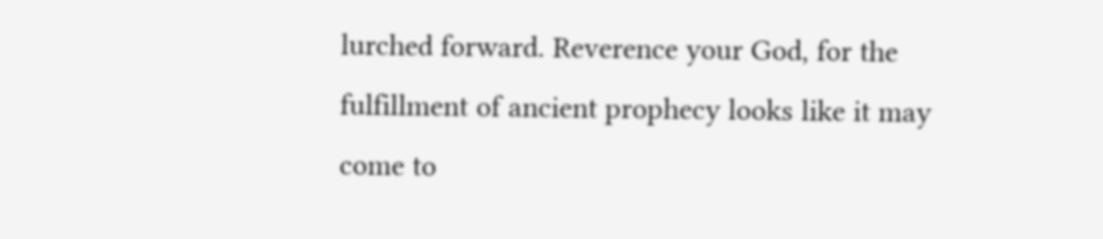lurched forward. Reverence your God, for the fulfillment of ancient prophecy looks like it may come to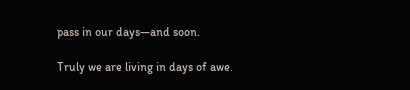pass in our days—and soon.

Truly we are living in days of awe.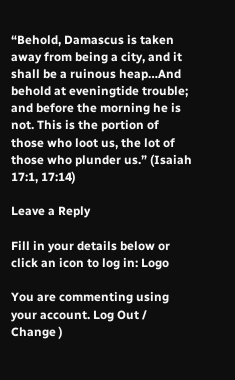“Behold, Damascus is taken away from being a city, and it shall be a ruinous heap…And behold at eveningtide trouble; and before the morning he is not. This is the portion of those who loot us, the lot of those who plunder us.” (Isaiah 17:1, 17:14)

Leave a Reply

Fill in your details below or click an icon to log in: Logo

You are commenting using your account. Log Out /  Change )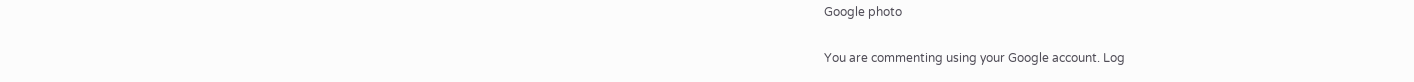Google photo

You are commenting using your Google account. Log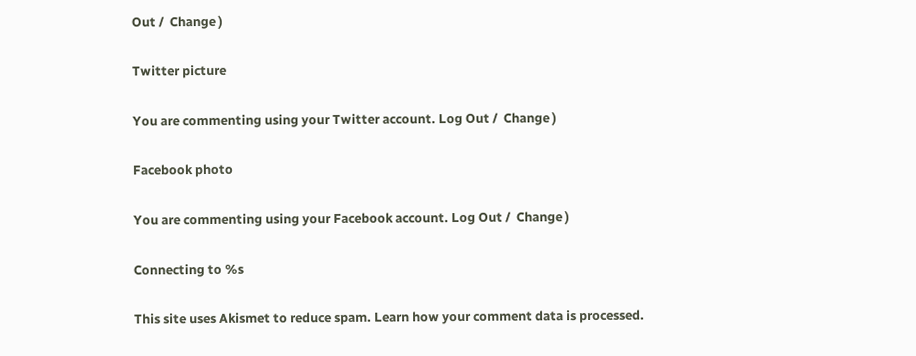Out /  Change )

Twitter picture

You are commenting using your Twitter account. Log Out /  Change )

Facebook photo

You are commenting using your Facebook account. Log Out /  Change )

Connecting to %s

This site uses Akismet to reduce spam. Learn how your comment data is processed.